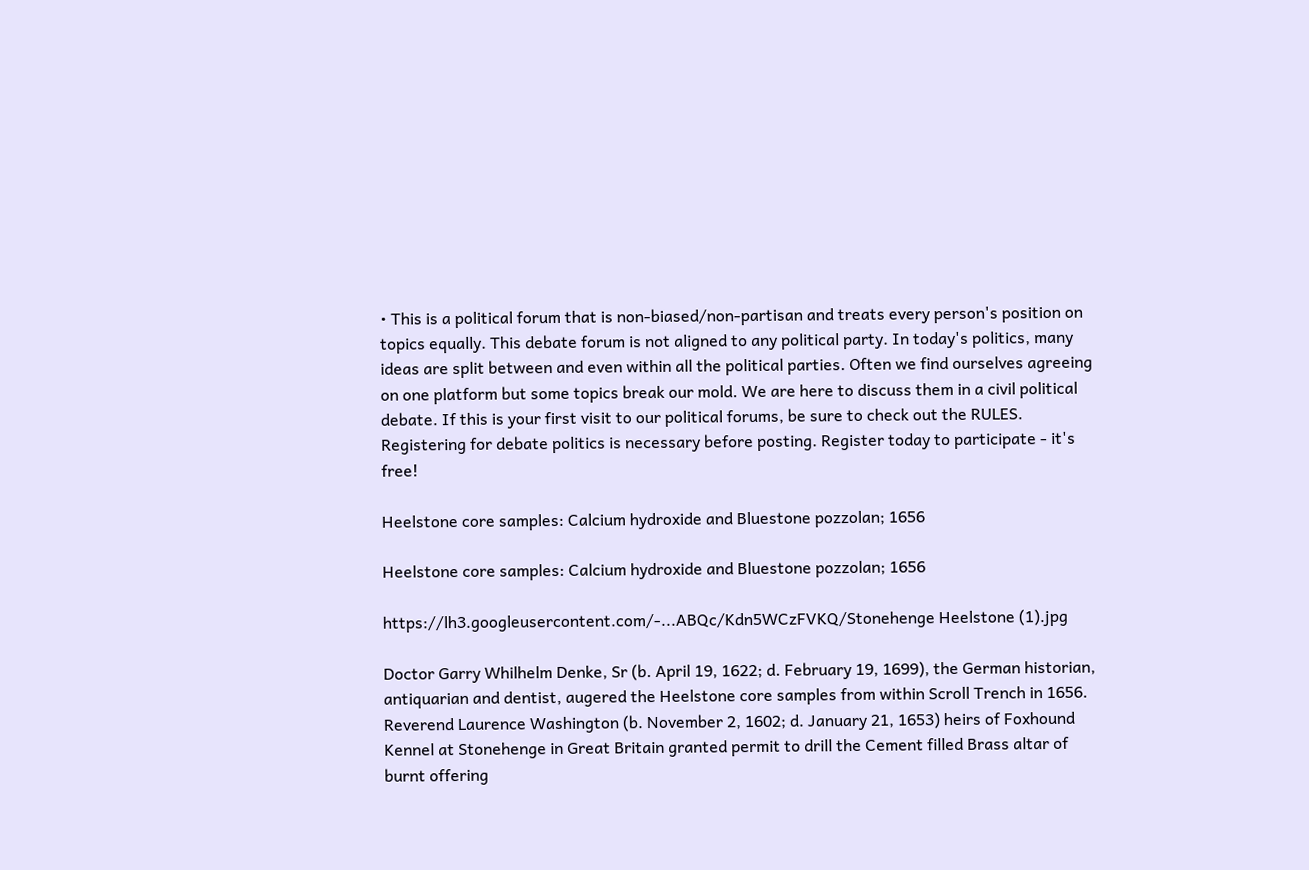• This is a political forum that is non-biased/non-partisan and treats every person's position on topics equally. This debate forum is not aligned to any political party. In today's politics, many ideas are split between and even within all the political parties. Often we find ourselves agreeing on one platform but some topics break our mold. We are here to discuss them in a civil political debate. If this is your first visit to our political forums, be sure to check out the RULES. Registering for debate politics is necessary before posting. Register today to participate - it's free!

Heelstone core samples: Calcium hydroxide and Bluestone pozzolan; 1656

Heelstone core samples: Calcium hydroxide and Bluestone pozzolan; 1656

https://lh3.googleusercontent.com/-...ABQc/Kdn5WCzFVKQ/Stonehenge Heelstone (1).jpg

Doctor Garry Whilhelm Denke, Sr (b. April 19, 1622; d. February 19, 1699), the German historian, antiquarian and dentist, augered the Heelstone core samples from within Scroll Trench in 1656. Reverend Laurence Washington (b. November 2, 1602; d. January 21, 1653) heirs of Foxhound Kennel at Stonehenge in Great Britain granted permit to drill the Cement filled Brass altar of burnt offering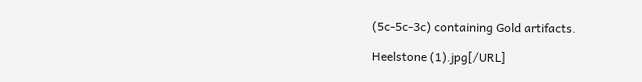(5c-5c-3c) containing Gold artifacts.

Heelstone (1).jpg[/URL]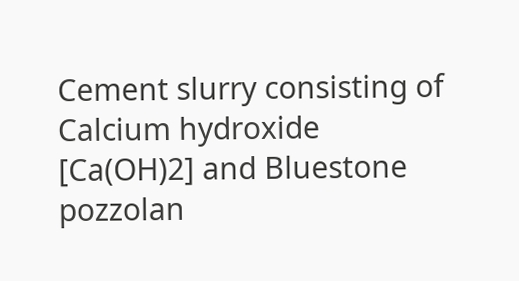Cement slurry consisting of Calcium hydroxide [Ca(OH)2] and Bluestone pozzolan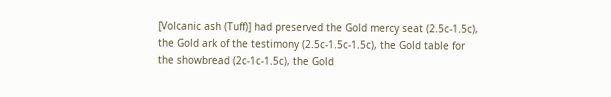[Volcanic ash (Tuff)] had preserved the Gold mercy seat (2.5c-1.5c), the Gold ark of the testimony (2.5c-1.5c-1.5c), the Gold table for the showbread (2c-1c-1.5c), the Gold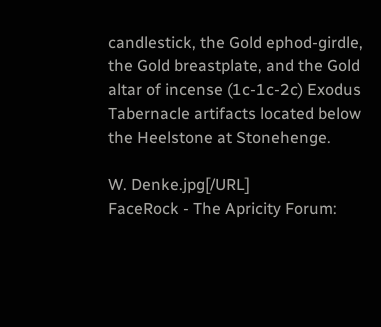candlestick, the Gold ephod-girdle, the Gold breastplate, and the Gold altar of incense (1c-1c-2c) Exodus Tabernacle artifacts located below the Heelstone at Stonehenge.

W. Denke.jpg[/URL]
FaceRock - The Apricity Forum: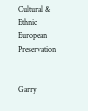Cultural & Ethnic European Preservation


Garry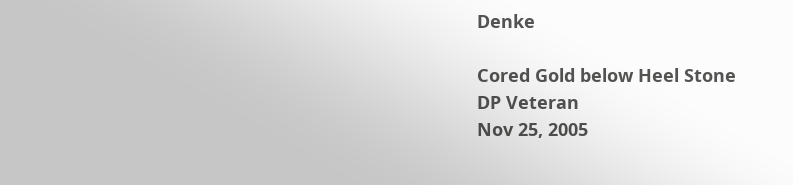Denke

Cored Gold below Heel Stone
DP Veteran
Nov 25, 2005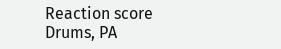Reaction score
Drums, PA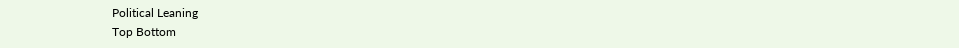Political Leaning
Top Bottom